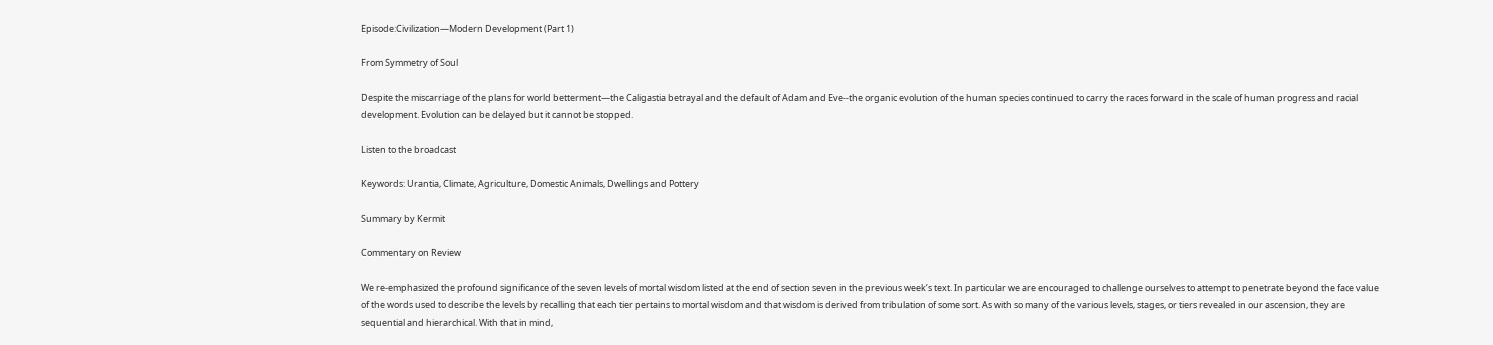Episode:Civilization—Modern Development (Part 1)

From Symmetry of Soul

Despite the miscarriage of the plans for world betterment—the Caligastia betrayal and the default of Adam and Eve--the organic evolution of the human species continued to carry the races forward in the scale of human progress and racial development. Evolution can be delayed but it cannot be stopped.

Listen to the broadcast

Keywords: Urantia, Climate, Agriculture, Domestic Animals, Dwellings and Pottery

Summary by Kermit

Commentary on Review

We re-emphasized the profound significance of the seven levels of mortal wisdom listed at the end of section seven in the previous week’s text. In particular we are encouraged to challenge ourselves to attempt to penetrate beyond the face value of the words used to describe the levels by recalling that each tier pertains to mortal wisdom and that wisdom is derived from tribulation of some sort. As with so many of the various levels, stages, or tiers revealed in our ascension, they are sequential and hierarchical. With that in mind,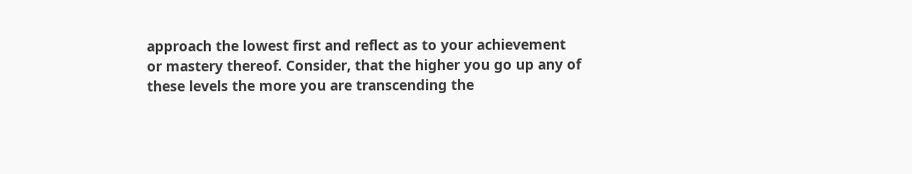approach the lowest first and reflect as to your achievement or mastery thereof. Consider, that the higher you go up any of these levels the more you are transcending the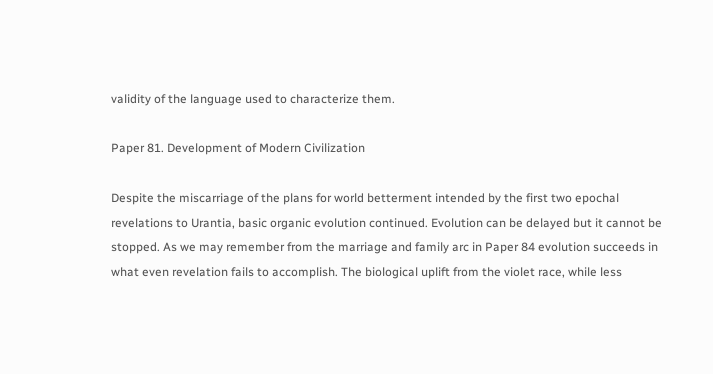validity of the language used to characterize them.

Paper 81. Development of Modern Civilization

Despite the miscarriage of the plans for world betterment intended by the first two epochal revelations to Urantia, basic organic evolution continued. Evolution can be delayed but it cannot be stopped. As we may remember from the marriage and family arc in Paper 84 evolution succeeds in what even revelation fails to accomplish. The biological uplift from the violet race, while less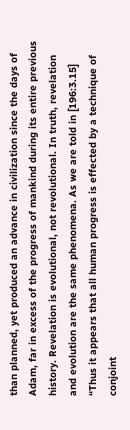than planned, yet produced an advance in civilization since the days of Adam, far in excess of the progress of mankind during its entire previous history. Revelation is evolutional, not revolutional. In truth, revelation and evolution are the same phenomena. As we are told in [196:3.15] “Thus it appears that all human progress is effected by a technique of conjoint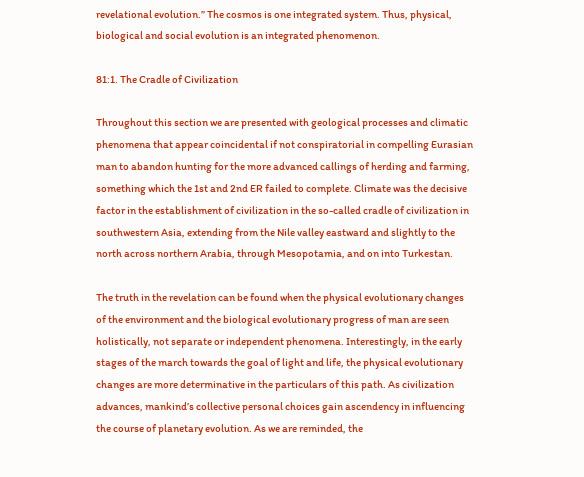revelational evolution.” The cosmos is one integrated system. Thus, physical, biological and social evolution is an integrated phenomenon.

81:1. The Cradle of Civilization

Throughout this section we are presented with geological processes and climatic phenomena that appear coincidental if not conspiratorial in compelling Eurasian man to abandon hunting for the more advanced callings of herding and farming, something which the 1st and 2nd ER failed to complete. Climate was the decisive factor in the establishment of civilization in the so-called cradle of civilization in southwestern Asia, extending from the Nile valley eastward and slightly to the north across northern Arabia, through Mesopotamia, and on into Turkestan.

The truth in the revelation can be found when the physical evolutionary changes of the environment and the biological evolutionary progress of man are seen holistically, not separate or independent phenomena. Interestingly, in the early stages of the march towards the goal of light and life, the physical evolutionary changes are more determinative in the particulars of this path. As civilization advances, mankind’s collective personal choices gain ascendency in influencing the course of planetary evolution. As we are reminded, the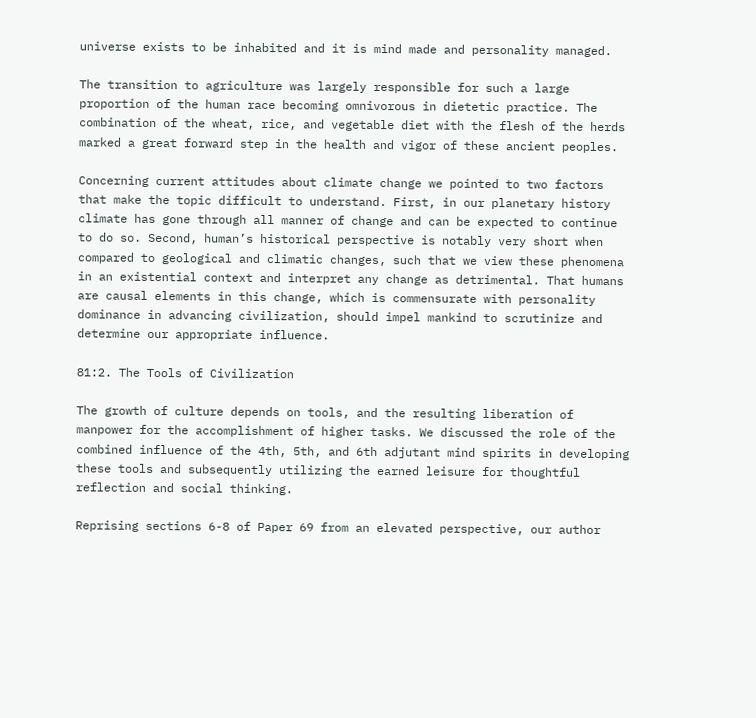universe exists to be inhabited and it is mind made and personality managed.

The transition to agriculture was largely responsible for such a large proportion of the human race becoming omnivorous in dietetic practice. The combination of the wheat, rice, and vegetable diet with the flesh of the herds marked a great forward step in the health and vigor of these ancient peoples.

Concerning current attitudes about climate change we pointed to two factors that make the topic difficult to understand. First, in our planetary history climate has gone through all manner of change and can be expected to continue to do so. Second, human’s historical perspective is notably very short when compared to geological and climatic changes, such that we view these phenomena in an existential context and interpret any change as detrimental. That humans are causal elements in this change, which is commensurate with personality dominance in advancing civilization, should impel mankind to scrutinize and determine our appropriate influence.

81:2. The Tools of Civilization

The growth of culture depends on tools, and the resulting liberation of manpower for the accomplishment of higher tasks. We discussed the role of the combined influence of the 4th, 5th, and 6th adjutant mind spirits in developing these tools and subsequently utilizing the earned leisure for thoughtful reflection and social thinking.

Reprising sections 6-8 of Paper 69 from an elevated perspective, our author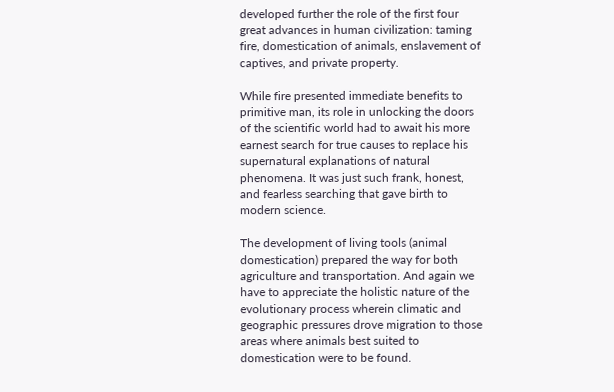developed further the role of the first four great advances in human civilization: taming fire, domestication of animals, enslavement of captives, and private property.

While fire presented immediate benefits to primitive man, its role in unlocking the doors of the scientific world had to await his more earnest search for true causes to replace his supernatural explanations of natural phenomena. It was just such frank, honest, and fearless searching that gave birth to modern science.

The development of living tools (animal domestication) prepared the way for both agriculture and transportation. And again we have to appreciate the holistic nature of the evolutionary process wherein climatic and geographic pressures drove migration to those areas where animals best suited to domestication were to be found.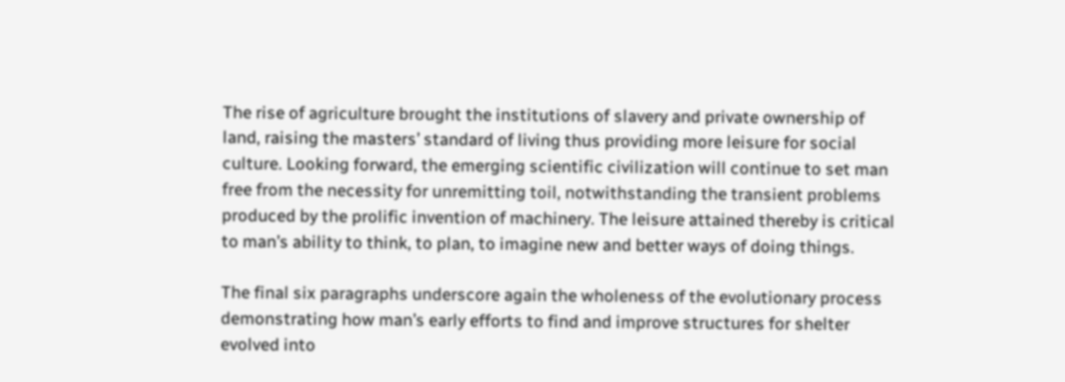The rise of agriculture brought the institutions of slavery and private ownership of land, raising the masters’ standard of living thus providing more leisure for social culture. Looking forward, the emerging scientific civilization will continue to set man free from the necessity for unremitting toil, notwithstanding the transient problems produced by the prolific invention of machinery. The leisure attained thereby is critical to man’s ability to think, to plan, to imagine new and better ways of doing things.

The final six paragraphs underscore again the wholeness of the evolutionary process demonstrating how man’s early efforts to find and improve structures for shelter evolved into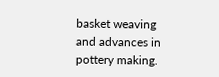basket weaving and advances in pottery making.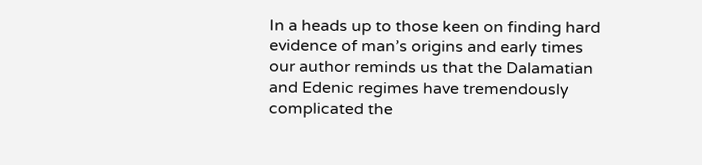In a heads up to those keen on finding hard evidence of man’s origins and early times our author reminds us that the Dalamatian and Edenic regimes have tremendously complicated the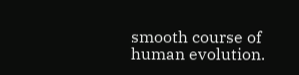smooth course of human evolution.